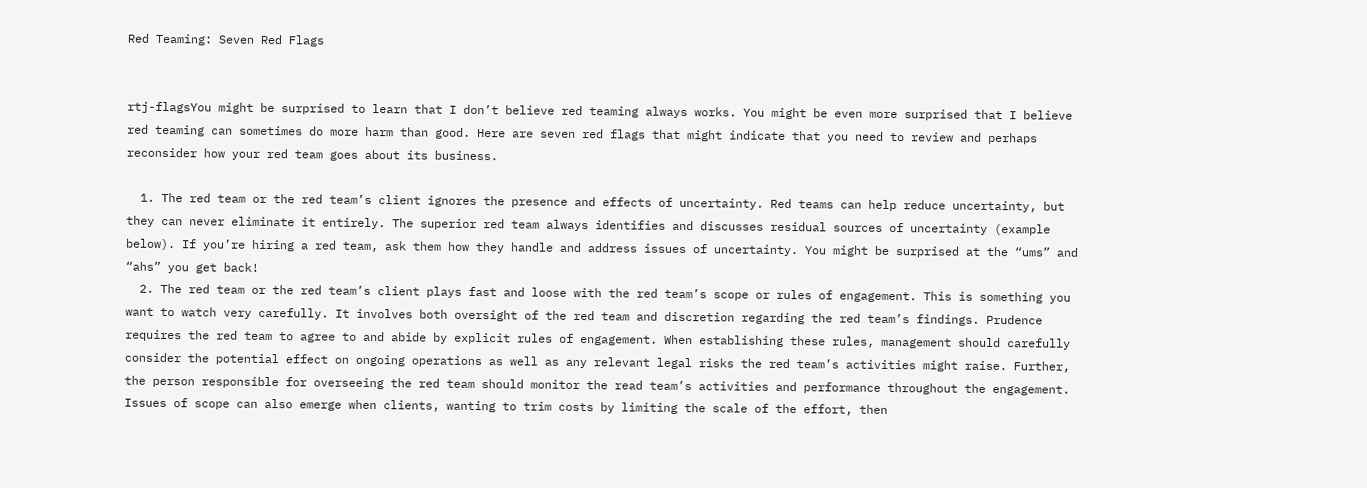Red Teaming: Seven Red Flags


rtj-flagsYou might be surprised to learn that I don’t believe red teaming always works. You might be even more surprised that I believe red teaming can sometimes do more harm than good. Here are seven red flags that might indicate that you need to review and perhaps reconsider how your red team goes about its business.

  1. The red team or the red team’s client ignores the presence and effects of uncertainty. Red teams can help reduce uncertainty, but they can never eliminate it entirely. The superior red team always identifies and discusses residual sources of uncertainty (example below). If you’re hiring a red team, ask them how they handle and address issues of uncertainty. You might be surprised at the “ums” and “ahs” you get back!
  2. The red team or the red team’s client plays fast and loose with the red team’s scope or rules of engagement. This is something you want to watch very carefully. It involves both oversight of the red team and discretion regarding the red team’s findings. Prudence requires the red team to agree to and abide by explicit rules of engagement. When establishing these rules, management should carefully consider the potential effect on ongoing operations as well as any relevant legal risks the red team’s activities might raise. Further, the person responsible for overseeing the red team should monitor the read team’s activities and performance throughout the engagement. Issues of scope can also emerge when clients, wanting to trim costs by limiting the scale of the effort, then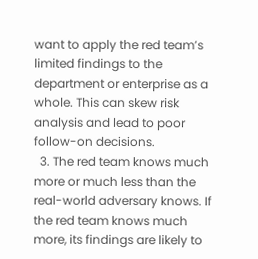want to apply the red team’s limited findings to the department or enterprise as a whole. This can skew risk analysis and lead to poor follow-on decisions.
  3. The red team knows much more or much less than the real-world adversary knows. If the red team knows much more, its findings are likely to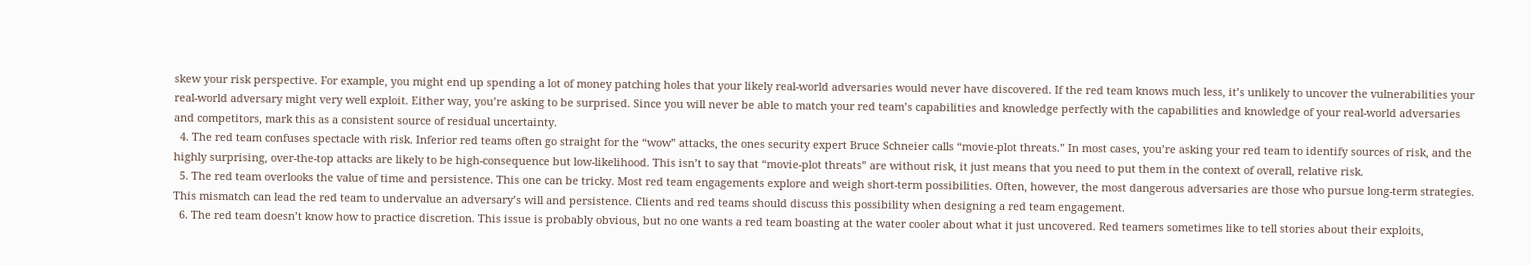skew your risk perspective. For example, you might end up spending a lot of money patching holes that your likely real-world adversaries would never have discovered. If the red team knows much less, it’s unlikely to uncover the vulnerabilities your real-world adversary might very well exploit. Either way, you’re asking to be surprised. Since you will never be able to match your red team’s capabilities and knowledge perfectly with the capabilities and knowledge of your real-world adversaries and competitors, mark this as a consistent source of residual uncertainty.
  4. The red team confuses spectacle with risk. Inferior red teams often go straight for the “wow” attacks, the ones security expert Bruce Schneier calls “movie-plot threats.” In most cases, you’re asking your red team to identify sources of risk, and the highly surprising, over-the-top attacks are likely to be high-consequence but low-likelihood. This isn’t to say that “movie-plot threats” are without risk, it just means that you need to put them in the context of overall, relative risk.
  5. The red team overlooks the value of time and persistence. This one can be tricky. Most red team engagements explore and weigh short-term possibilities. Often, however, the most dangerous adversaries are those who pursue long-term strategies. This mismatch can lead the red team to undervalue an adversary’s will and persistence. Clients and red teams should discuss this possibility when designing a red team engagement.
  6. The red team doesn’t know how to practice discretion. This issue is probably obvious, but no one wants a red team boasting at the water cooler about what it just uncovered. Red teamers sometimes like to tell stories about their exploits,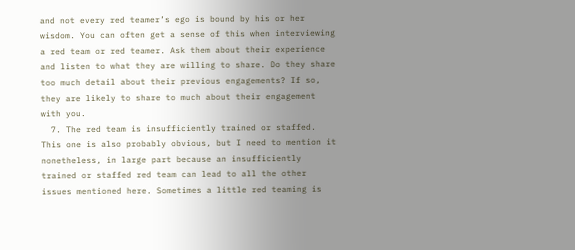and not every red teamer’s ego is bound by his or her wisdom. You can often get a sense of this when interviewing a red team or red teamer. Ask them about their experience and listen to what they are willing to share. Do they share too much detail about their previous engagements? If so, they are likely to share to much about their engagement with you.
  7. The red team is insufficiently trained or staffed. This one is also probably obvious, but I need to mention it nonetheless, in large part because an insufficiently trained or staffed red team can lead to all the other issues mentioned here. Sometimes a little red teaming is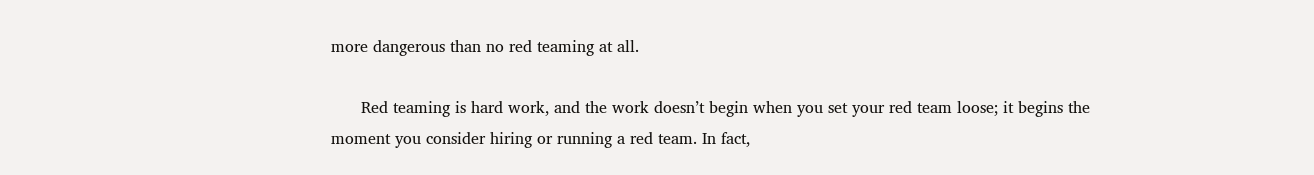more dangerous than no red teaming at all.

      Red teaming is hard work, and the work doesn’t begin when you set your red team loose; it begins the moment you consider hiring or running a red team. In fact,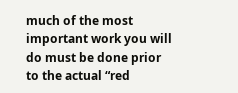much of the most important work you will do must be done prior to the actual “red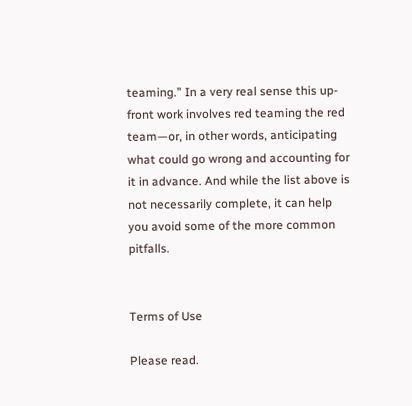teaming.” In a very real sense this up-front work involves red teaming the red team—or, in other words, anticipating what could go wrong and accounting for it in advance. And while the list above is not necessarily complete, it can help you avoid some of the more common pitfalls.


Terms of Use

Please read.